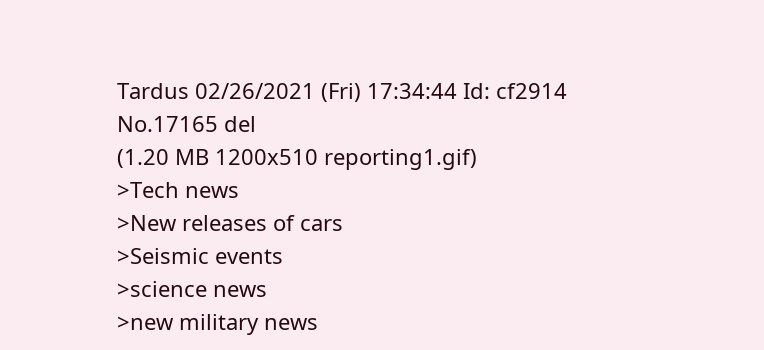Tardus 02/26/2021 (Fri) 17:34:44 Id: cf2914 No.17165 del
(1.20 MB 1200x510 reporting1.gif)
>Tech news
>New releases of cars
>Seismic events
>science news
>new military news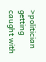>politician getting caught with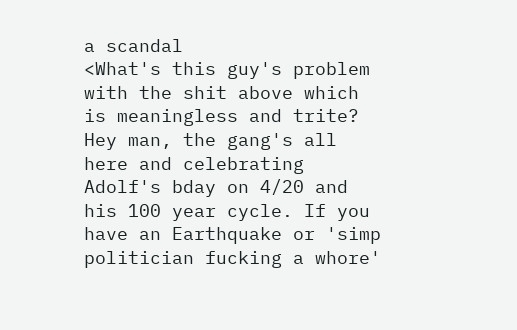a scandal
<What's this guy's problem with the shit above which is meaningless and trite?
Hey man, the gang's all here and celebrating Adolf's bday on 4/20 and his 100 year cycle. If you have an Earthquake or 'simp politician fucking a whore'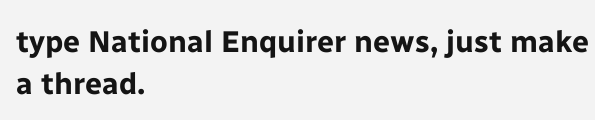type National Enquirer news, just make a thread.